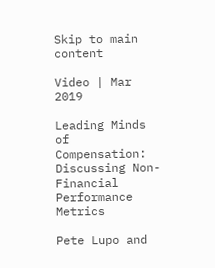Skip to main content

Video | Mar 2019

Leading Minds of Compensation: Discussing Non-Financial Performance Metrics

Pete Lupo and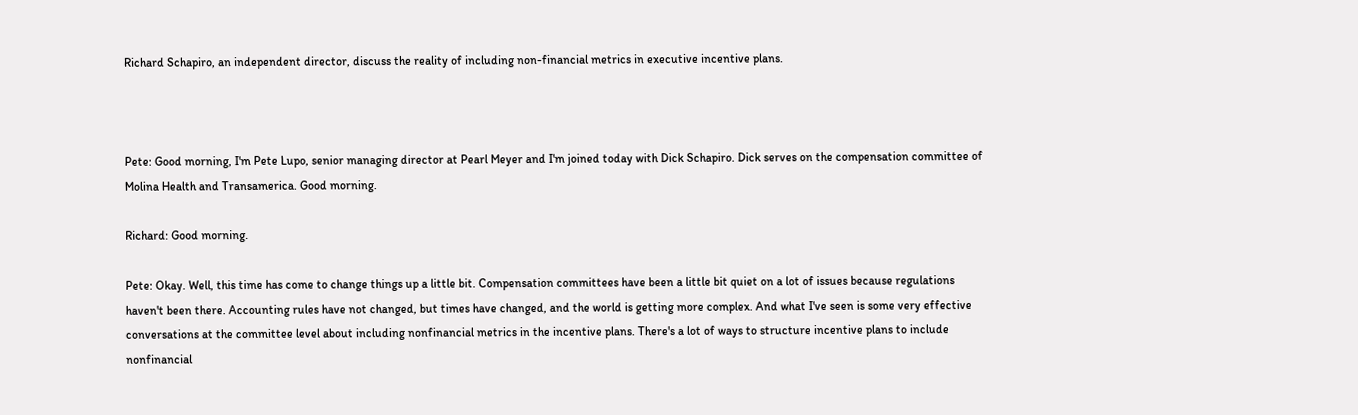Richard Schapiro, an independent director, discuss the reality of including non-financial metrics in executive incentive plans.



Pete: Good morning, I'm Pete Lupo, senior managing director at Pearl Meyer and I'm joined today with Dick Schapiro. Dick serves on the compensation committee of Molina Health and Transamerica. Good morning.

Richard: Good morning.

Pete: Okay. Well, this time has come to change things up a little bit. Compensation committees have been a little bit quiet on a lot of issues because regulations haven't been there. Accounting rules have not changed, but times have changed, and the world is getting more complex. And what I've seen is some very effective conversations at the committee level about including nonfinancial metrics in the incentive plans. There's a lot of ways to structure incentive plans to include nonfinancial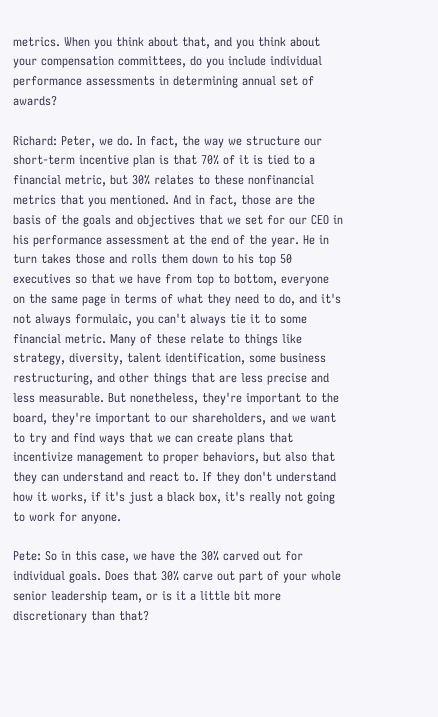metrics. When you think about that, and you think about your compensation committees, do you include individual performance assessments in determining annual set of awards?

Richard: Peter, we do. In fact, the way we structure our short-term incentive plan is that 70% of it is tied to a financial metric, but 30% relates to these nonfinancial metrics that you mentioned. And in fact, those are the basis of the goals and objectives that we set for our CEO in his performance assessment at the end of the year. He in turn takes those and rolls them down to his top 50 executives so that we have from top to bottom, everyone on the same page in terms of what they need to do, and it's not always formulaic, you can't always tie it to some financial metric. Many of these relate to things like strategy, diversity, talent identification, some business restructuring, and other things that are less precise and less measurable. But nonetheless, they're important to the board, they're important to our shareholders, and we want to try and find ways that we can create plans that incentivize management to proper behaviors, but also that they can understand and react to. If they don't understand how it works, if it's just a black box, it's really not going to work for anyone.

Pete: So in this case, we have the 30% carved out for individual goals. Does that 30% carve out part of your whole senior leadership team, or is it a little bit more discretionary than that?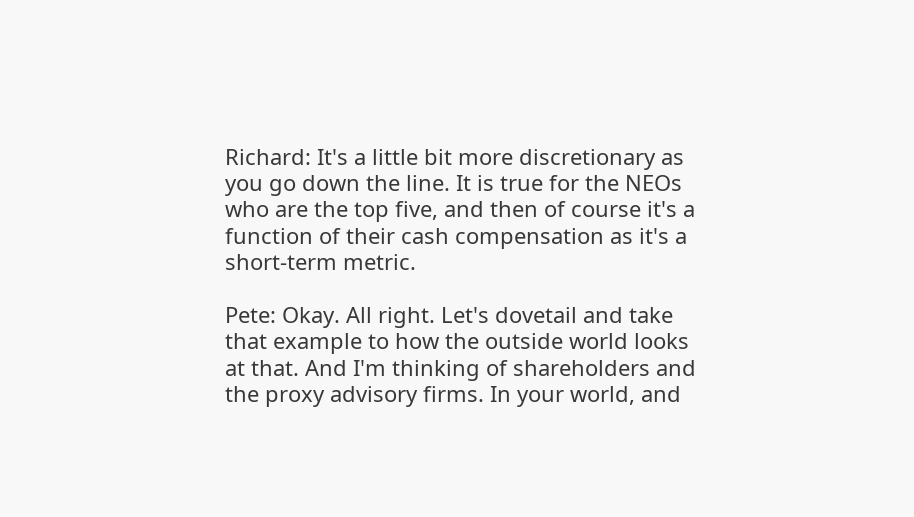Richard: It's a little bit more discretionary as you go down the line. It is true for the NEOs who are the top five, and then of course it's a function of their cash compensation as it's a short-term metric.

Pete: Okay. All right. Let's dovetail and take that example to how the outside world looks at that. And I'm thinking of shareholders and the proxy advisory firms. In your world, and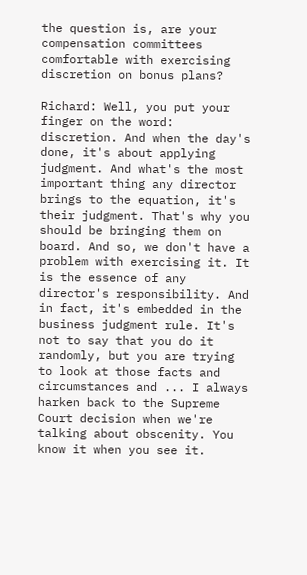the question is, are your compensation committees comfortable with exercising discretion on bonus plans?

Richard: Well, you put your finger on the word: discretion. And when the day's done, it's about applying judgment. And what's the most important thing any director brings to the equation, it's their judgment. That's why you should be bringing them on board. And so, we don't have a problem with exercising it. It is the essence of any director's responsibility. And in fact, it's embedded in the business judgment rule. It's not to say that you do it randomly, but you are trying to look at those facts and circumstances and ... I always harken back to the Supreme Court decision when we're talking about obscenity. You know it when you see it.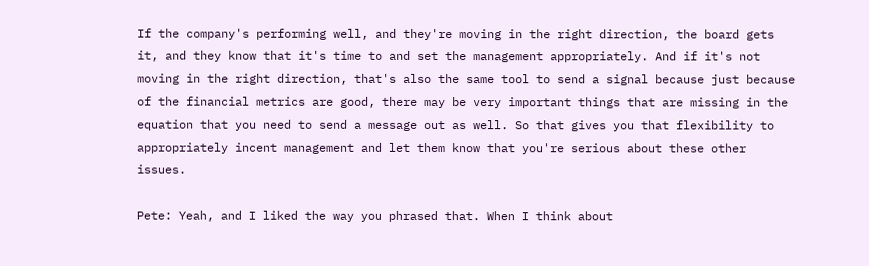If the company's performing well, and they're moving in the right direction, the board gets it, and they know that it's time to and set the management appropriately. And if it's not moving in the right direction, that's also the same tool to send a signal because just because of the financial metrics are good, there may be very important things that are missing in the equation that you need to send a message out as well. So that gives you that flexibility to appropriately incent management and let them know that you're serious about these other issues.

Pete: Yeah, and I liked the way you phrased that. When I think about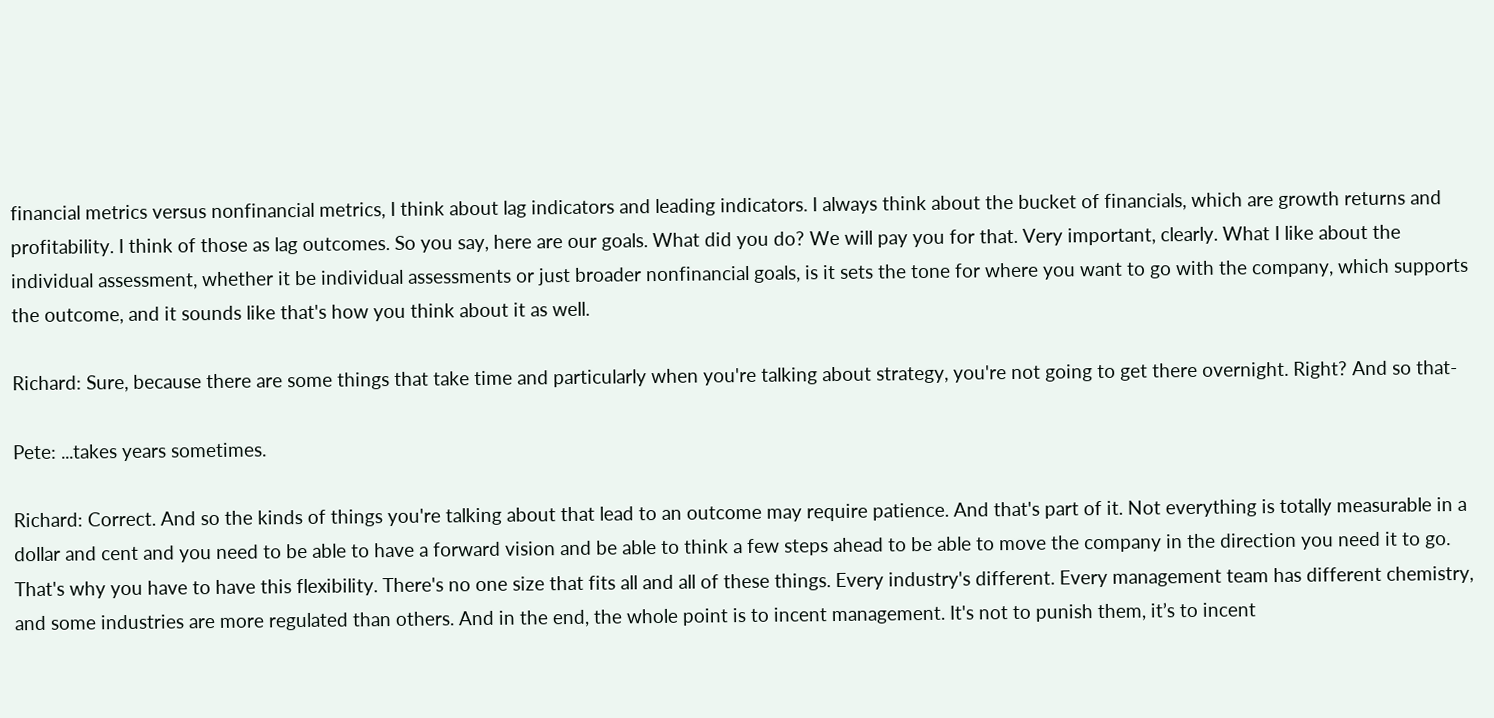financial metrics versus nonfinancial metrics, I think about lag indicators and leading indicators. I always think about the bucket of financials, which are growth returns and profitability. I think of those as lag outcomes. So you say, here are our goals. What did you do? We will pay you for that. Very important, clearly. What I like about the individual assessment, whether it be individual assessments or just broader nonfinancial goals, is it sets the tone for where you want to go with the company, which supports the outcome, and it sounds like that's how you think about it as well.

Richard: Sure, because there are some things that take time and particularly when you're talking about strategy, you're not going to get there overnight. Right? And so that-

Pete: ...takes years sometimes.

Richard: Correct. And so the kinds of things you're talking about that lead to an outcome may require patience. And that's part of it. Not everything is totally measurable in a dollar and cent and you need to be able to have a forward vision and be able to think a few steps ahead to be able to move the company in the direction you need it to go. That's why you have to have this flexibility. There's no one size that fits all and all of these things. Every industry's different. Every management team has different chemistry, and some industries are more regulated than others. And in the end, the whole point is to incent management. It's not to punish them, it’s to incent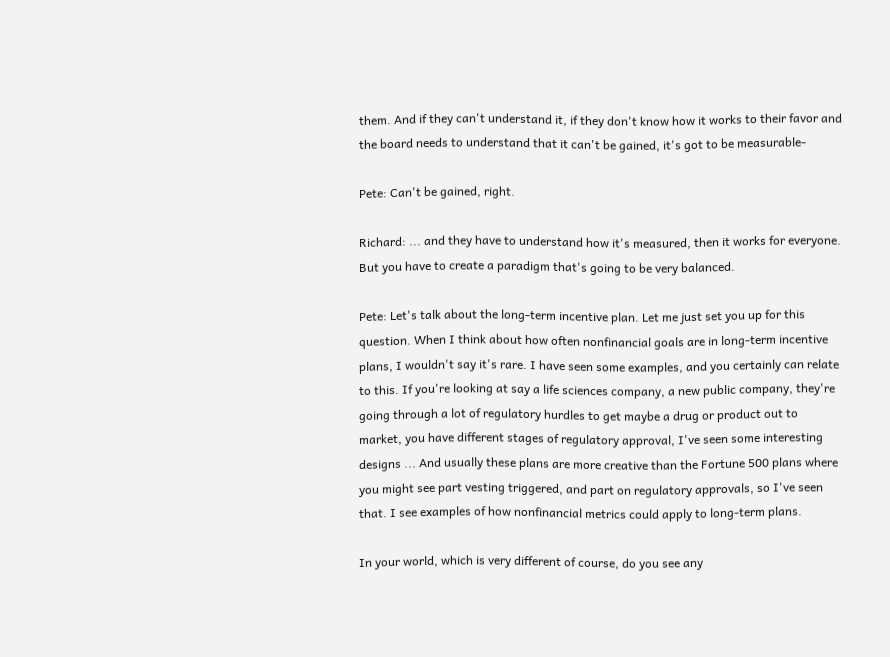them. And if they can't understand it, if they don't know how it works to their favor and the board needs to understand that it can't be gained, it's got to be measurable-

Pete: Can't be gained, right.

Richard: ... and they have to understand how it's measured, then it works for everyone. But you have to create a paradigm that's going to be very balanced.

Pete: Let's talk about the long-term incentive plan. Let me just set you up for this question. When I think about how often nonfinancial goals are in long-term incentive plans, I wouldn't say it's rare. I have seen some examples, and you certainly can relate to this. If you're looking at say a life sciences company, a new public company, they're going through a lot of regulatory hurdles to get maybe a drug or product out to market, you have different stages of regulatory approval, I've seen some interesting designs ... And usually these plans are more creative than the Fortune 500 plans where you might see part vesting triggered, and part on regulatory approvals, so I've seen that. I see examples of how nonfinancial metrics could apply to long-term plans.

In your world, which is very different of course, do you see any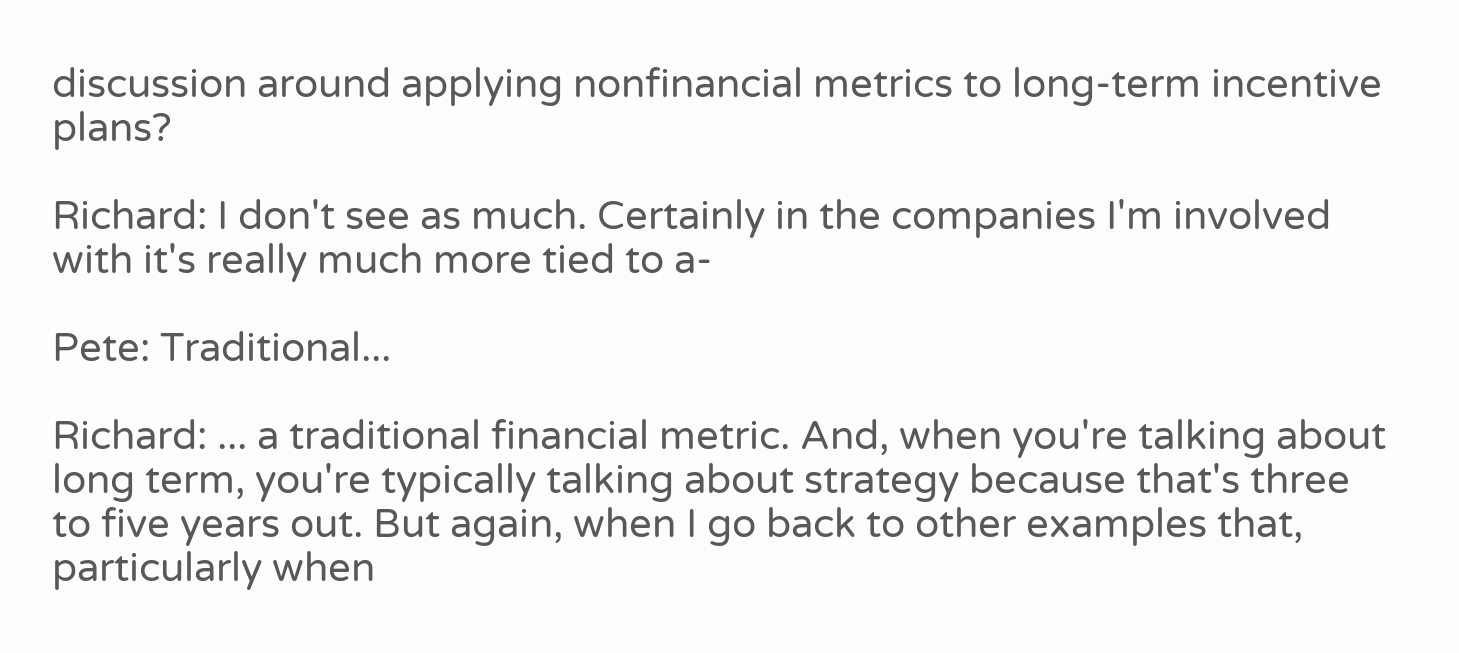discussion around applying nonfinancial metrics to long-term incentive plans?

Richard: I don't see as much. Certainly in the companies I'm involved with it's really much more tied to a-

Pete: Traditional...

Richard: ... a traditional financial metric. And, when you're talking about long term, you're typically talking about strategy because that's three to five years out. But again, when I go back to other examples that, particularly when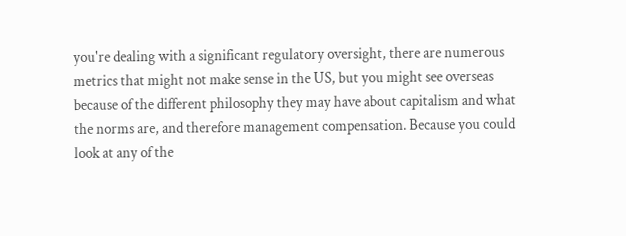you're dealing with a significant regulatory oversight, there are numerous metrics that might not make sense in the US, but you might see overseas because of the different philosophy they may have about capitalism and what the norms are, and therefore management compensation. Because you could look at any of the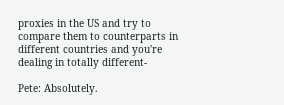proxies in the US and try to compare them to counterparts in different countries and you're dealing in totally different-

Pete: Absolutely.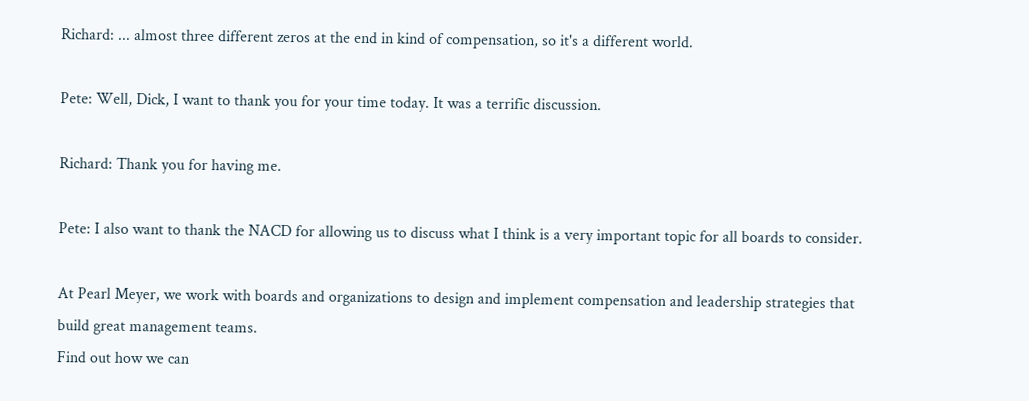Richard: ... almost three different zeros at the end in kind of compensation, so it's a different world.

Pete: Well, Dick, I want to thank you for your time today. It was a terrific discussion.

Richard: Thank you for having me.

Pete: I also want to thank the NACD for allowing us to discuss what I think is a very important topic for all boards to consider.

At Pearl Meyer, we work with boards and organizations to design and implement compensation and leadership strategies that build great management teams.
Find out how we can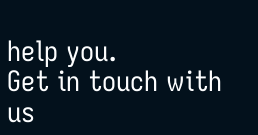help you.
Get in touch with us